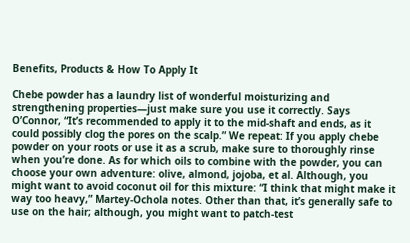Benefits, Products & How To Apply It

Chebe powder has a laundry list of wonderful moisturizing and strengthening properties—just make sure you use it correctly. Says O’Connor, “It’s recommended to apply it to the mid-shaft and ends, as it could possibly clog the pores on the scalp.” We repeat: If you apply chebe powder on your roots or use it as a scrub, make sure to thoroughly rinse when you’re done. As for which oils to combine with the powder, you can choose your own adventure: olive, almond, jojoba, et al. Although, you might want to avoid coconut oil for this mixture: “I think that might make it way too heavy,” Martey-Ochola notes. Other than that, it’s generally safe to use on the hair; although, you might want to patch-test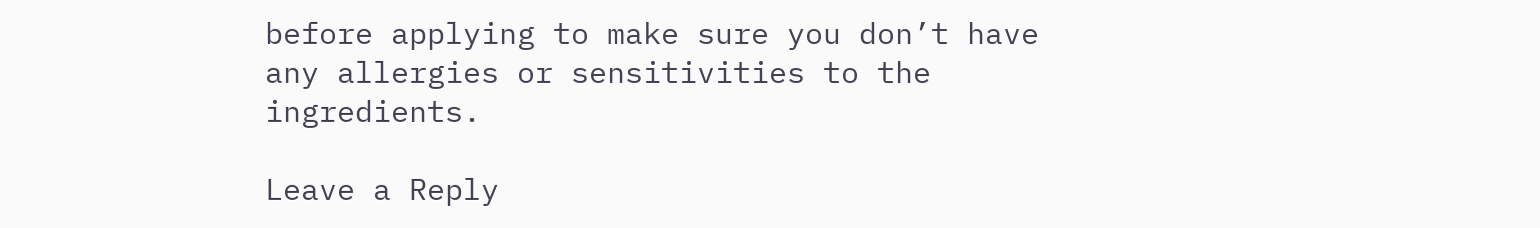before applying to make sure you don’t have any allergies or sensitivities to the ingredients.

Leave a Reply